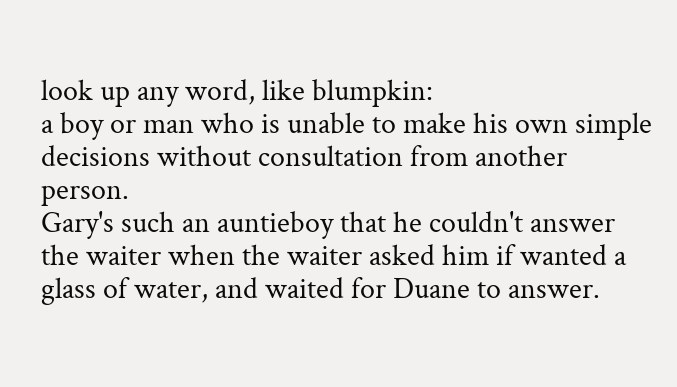look up any word, like blumpkin:
a boy or man who is unable to make his own simple decisions without consultation from another person.
Gary's such an auntieboy that he couldn't answer the waiter when the waiter asked him if wanted a glass of water, and waited for Duane to answer.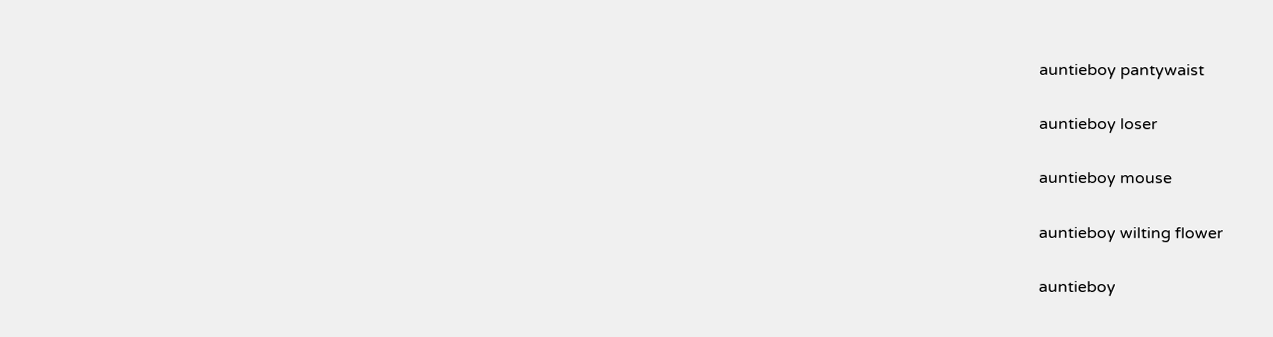auntieboy pantywaist

auntieboy loser

auntieboy mouse

auntieboy wilting flower

auntieboy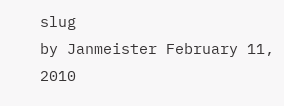slug
by Janmeister February 11, 2010